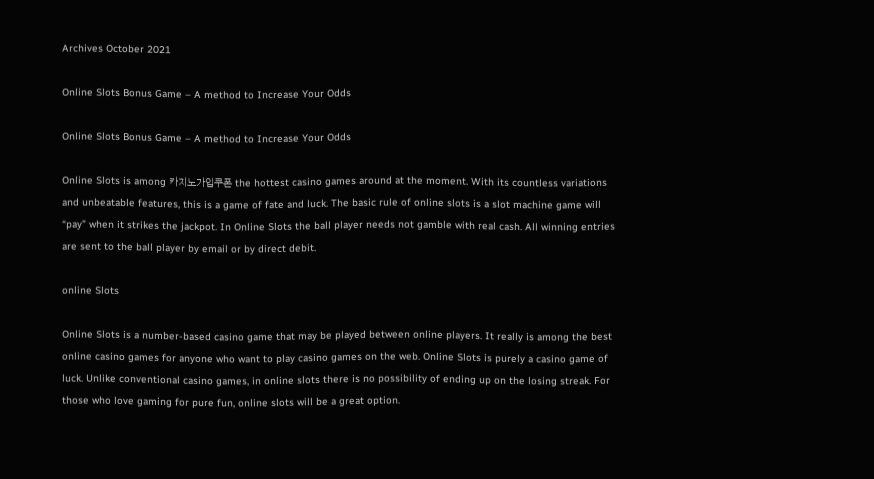Archives October 2021

Online Slots Bonus Game – A method to Increase Your Odds

Online Slots Bonus Game – A method to Increase Your Odds

Online Slots is among 카지노가입쿠폰 the hottest casino games around at the moment. With its countless variations and unbeatable features, this is a game of fate and luck. The basic rule of online slots is a slot machine game will “pay” when it strikes the jackpot. In Online Slots the ball player needs not gamble with real cash. All winning entries are sent to the ball player by email or by direct debit.

online Slots

Online Slots is a number-based casino game that may be played between online players. It really is among the best online casino games for anyone who want to play casino games on the web. Online Slots is purely a casino game of luck. Unlike conventional casino games, in online slots there is no possibility of ending up on the losing streak. For those who love gaming for pure fun, online slots will be a great option.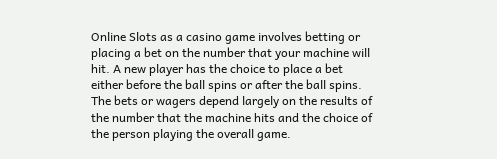Online Slots as a casino game involves betting or placing a bet on the number that your machine will hit. A new player has the choice to place a bet either before the ball spins or after the ball spins. The bets or wagers depend largely on the results of the number that the machine hits and the choice of the person playing the overall game.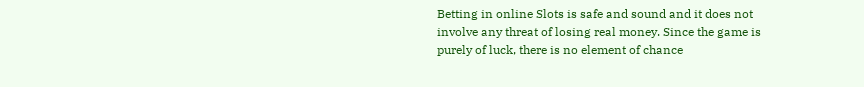Betting in online Slots is safe and sound and it does not involve any threat of losing real money. Since the game is purely of luck, there is no element of chance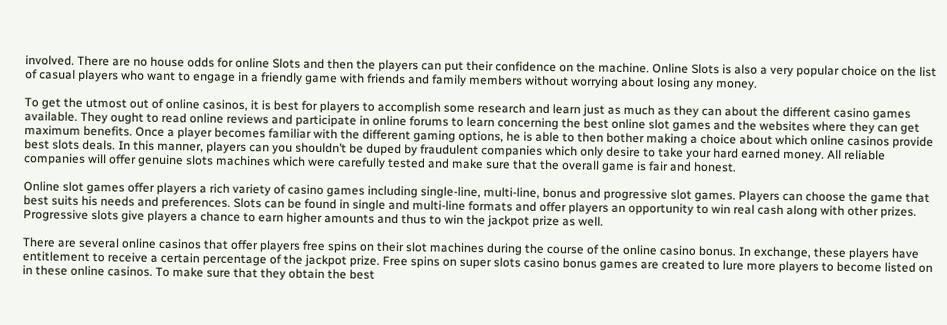involved. There are no house odds for online Slots and then the players can put their confidence on the machine. Online Slots is also a very popular choice on the list of casual players who want to engage in a friendly game with friends and family members without worrying about losing any money.

To get the utmost out of online casinos, it is best for players to accomplish some research and learn just as much as they can about the different casino games available. They ought to read online reviews and participate in online forums to learn concerning the best online slot games and the websites where they can get maximum benefits. Once a player becomes familiar with the different gaming options, he is able to then bother making a choice about which online casinos provide best slots deals. In this manner, players can you shouldn’t be duped by fraudulent companies which only desire to take your hard earned money. All reliable companies will offer genuine slots machines which were carefully tested and make sure that the overall game is fair and honest.

Online slot games offer players a rich variety of casino games including single-line, multi-line, bonus and progressive slot games. Players can choose the game that best suits his needs and preferences. Slots can be found in single and multi-line formats and offer players an opportunity to win real cash along with other prizes. Progressive slots give players a chance to earn higher amounts and thus to win the jackpot prize as well.

There are several online casinos that offer players free spins on their slot machines during the course of the online casino bonus. In exchange, these players have entitlement to receive a certain percentage of the jackpot prize. Free spins on super slots casino bonus games are created to lure more players to become listed on in these online casinos. To make sure that they obtain the best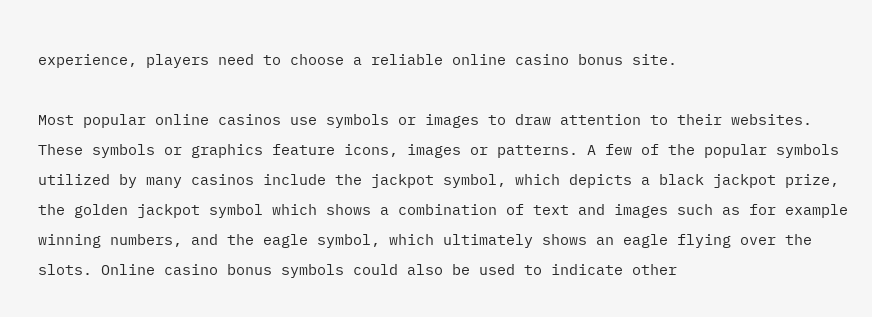experience, players need to choose a reliable online casino bonus site.

Most popular online casinos use symbols or images to draw attention to their websites. These symbols or graphics feature icons, images or patterns. A few of the popular symbols utilized by many casinos include the jackpot symbol, which depicts a black jackpot prize, the golden jackpot symbol which shows a combination of text and images such as for example winning numbers, and the eagle symbol, which ultimately shows an eagle flying over the slots. Online casino bonus symbols could also be used to indicate other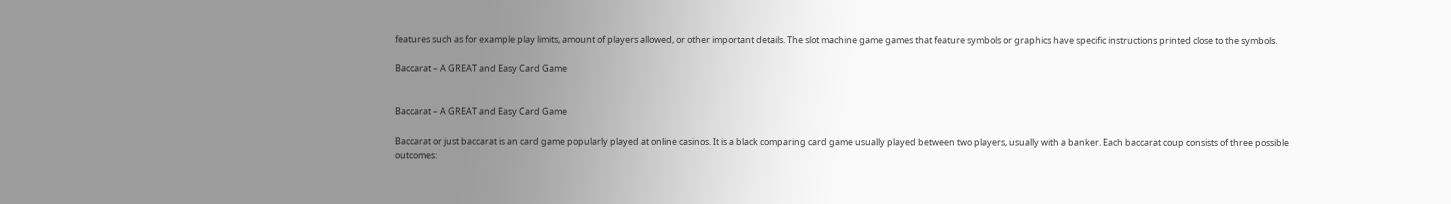features such as for example play limits, amount of players allowed, or other important details. The slot machine game games that feature symbols or graphics have specific instructions printed close to the symbols.

Baccarat – A GREAT and Easy Card Game


Baccarat – A GREAT and Easy Card Game

Baccarat or just baccarat is an card game popularly played at online casinos. It is a black comparing card game usually played between two players, usually with a banker. Each baccarat coup consists of three possible outcomes: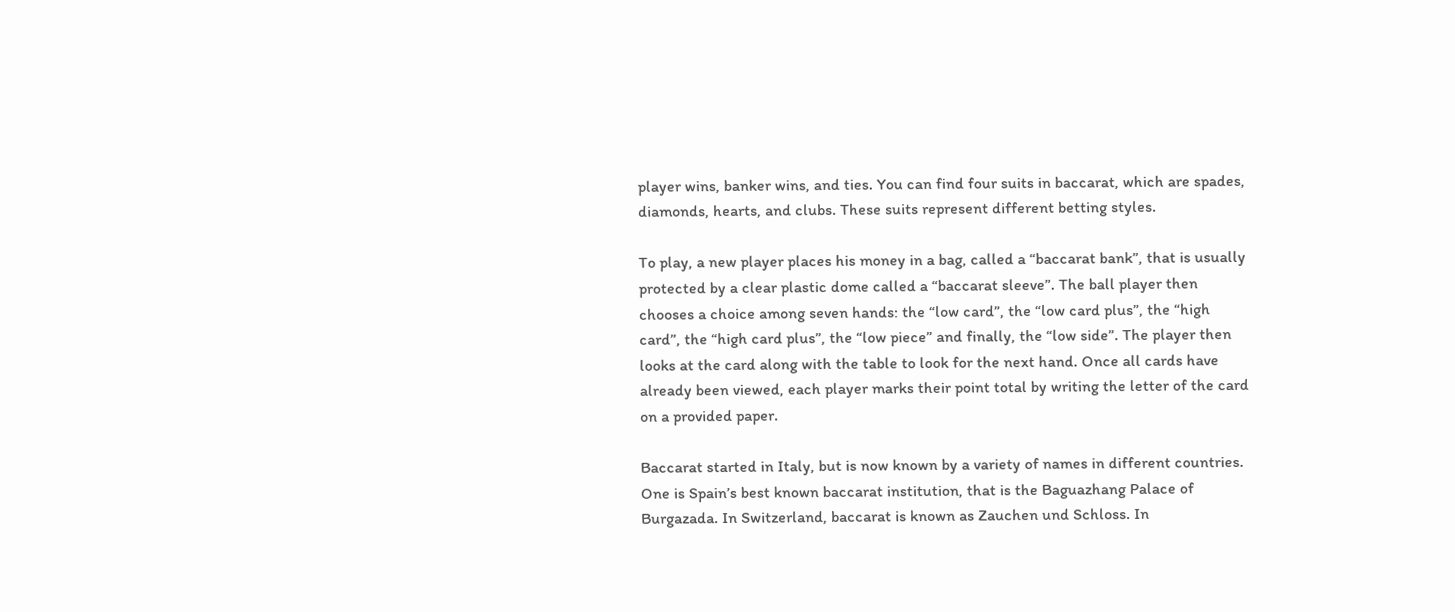player wins, banker wins, and ties. You can find four suits in baccarat, which are spades, diamonds, hearts, and clubs. These suits represent different betting styles.

To play, a new player places his money in a bag, called a “baccarat bank”, that is usually protected by a clear plastic dome called a “baccarat sleeve”. The ball player then chooses a choice among seven hands: the “low card”, the “low card plus”, the “high card”, the “high card plus”, the “low piece” and finally, the “low side”. The player then looks at the card along with the table to look for the next hand. Once all cards have already been viewed, each player marks their point total by writing the letter of the card on a provided paper.

Baccarat started in Italy, but is now known by a variety of names in different countries. One is Spain’s best known baccarat institution, that is the Baguazhang Palace of Burgazada. In Switzerland, baccarat is known as Zauchen und Schloss. In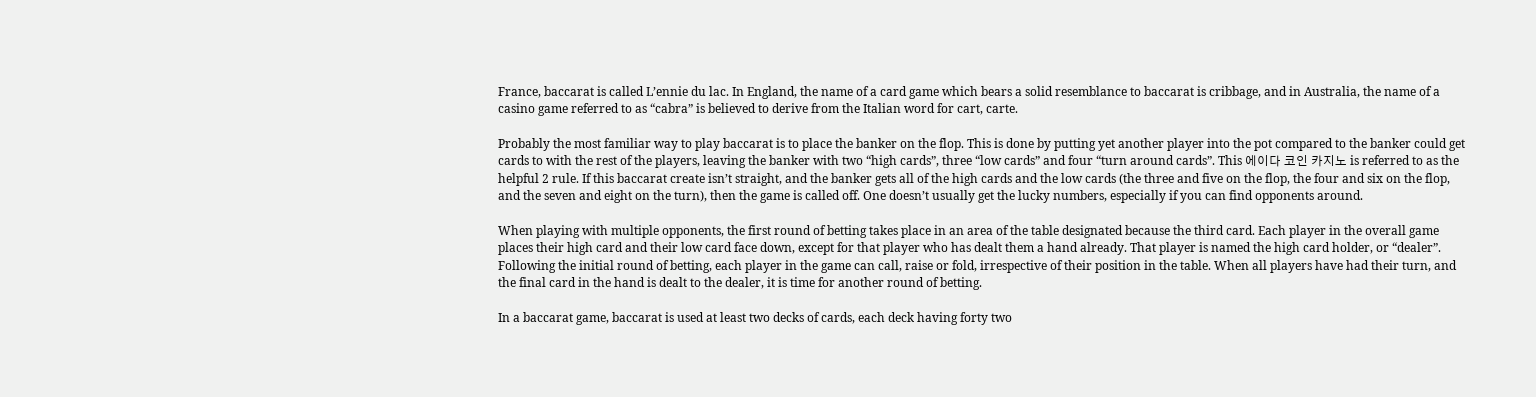France, baccarat is called L’ennie du lac. In England, the name of a card game which bears a solid resemblance to baccarat is cribbage, and in Australia, the name of a casino game referred to as “cabra” is believed to derive from the Italian word for cart, carte.

Probably the most familiar way to play baccarat is to place the banker on the flop. This is done by putting yet another player into the pot compared to the banker could get cards to with the rest of the players, leaving the banker with two “high cards”, three “low cards” and four “turn around cards”. This 에이다 코인 카지노 is referred to as the helpful 2 rule. If this baccarat create isn’t straight, and the banker gets all of the high cards and the low cards (the three and five on the flop, the four and six on the flop, and the seven and eight on the turn), then the game is called off. One doesn’t usually get the lucky numbers, especially if you can find opponents around.

When playing with multiple opponents, the first round of betting takes place in an area of the table designated because the third card. Each player in the overall game places their high card and their low card face down, except for that player who has dealt them a hand already. That player is named the high card holder, or “dealer”. Following the initial round of betting, each player in the game can call, raise or fold, irrespective of their position in the table. When all players have had their turn, and the final card in the hand is dealt to the dealer, it is time for another round of betting.

In a baccarat game, baccarat is used at least two decks of cards, each deck having forty two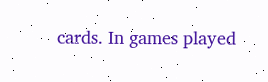cards. In games played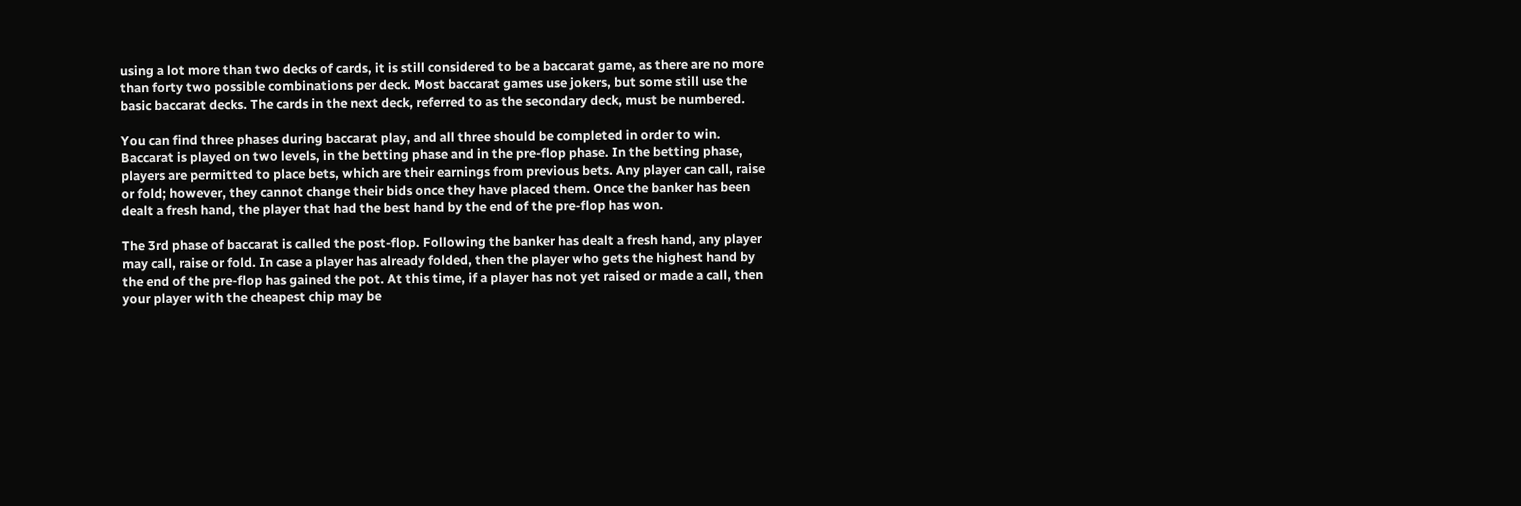using a lot more than two decks of cards, it is still considered to be a baccarat game, as there are no more than forty two possible combinations per deck. Most baccarat games use jokers, but some still use the basic baccarat decks. The cards in the next deck, referred to as the secondary deck, must be numbered.

You can find three phases during baccarat play, and all three should be completed in order to win. Baccarat is played on two levels, in the betting phase and in the pre-flop phase. In the betting phase, players are permitted to place bets, which are their earnings from previous bets. Any player can call, raise or fold; however, they cannot change their bids once they have placed them. Once the banker has been dealt a fresh hand, the player that had the best hand by the end of the pre-flop has won.

The 3rd phase of baccarat is called the post-flop. Following the banker has dealt a fresh hand, any player may call, raise or fold. In case a player has already folded, then the player who gets the highest hand by the end of the pre-flop has gained the pot. At this time, if a player has not yet raised or made a call, then your player with the cheapest chip may be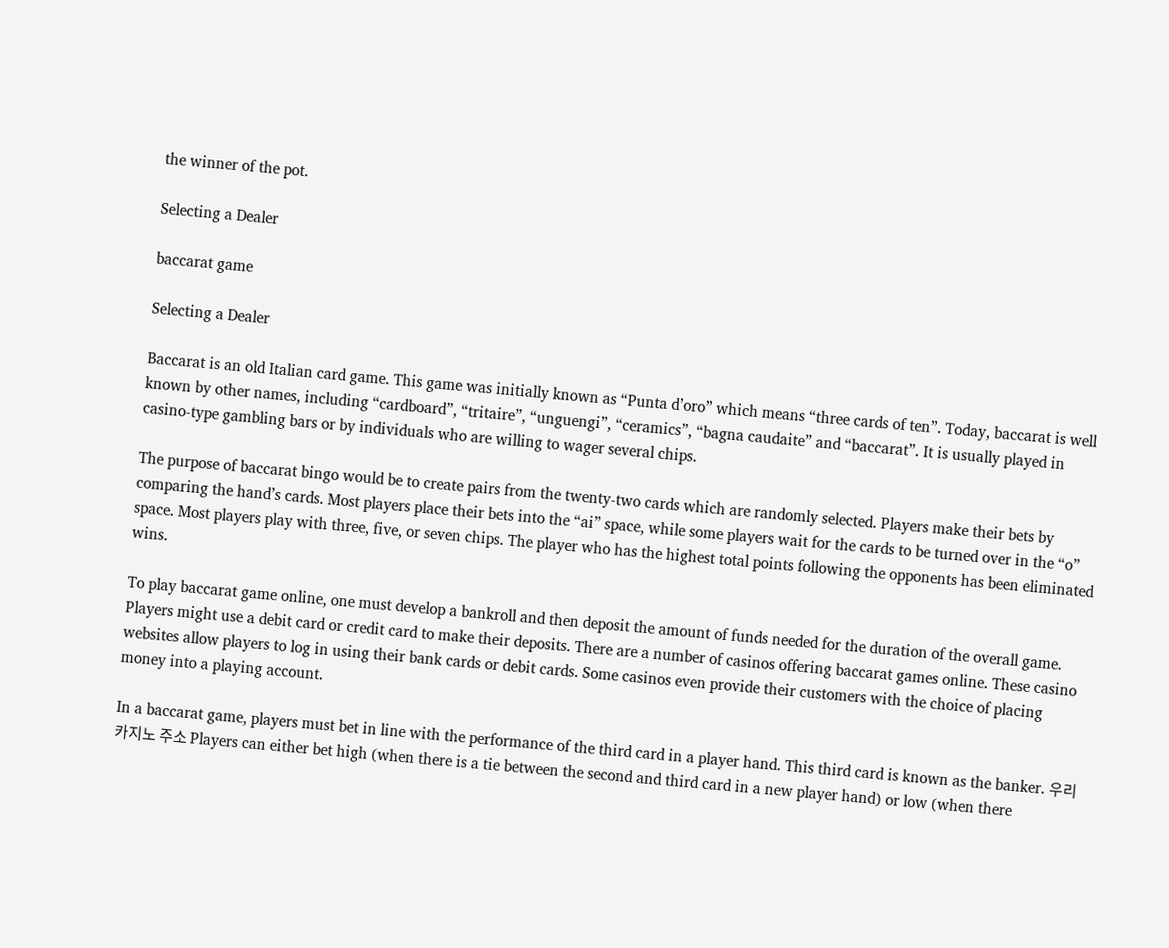the winner of the pot.

Selecting a Dealer

baccarat game

Selecting a Dealer

Baccarat is an old Italian card game. This game was initially known as “Punta d’oro” which means “three cards of ten”. Today, baccarat is well known by other names, including “cardboard”, “tritaire”, “unguengi”, “ceramics”, “bagna caudaite” and “baccarat”. It is usually played in casino-type gambling bars or by individuals who are willing to wager several chips.

The purpose of baccarat bingo would be to create pairs from the twenty-two cards which are randomly selected. Players make their bets by comparing the hand’s cards. Most players place their bets into the “ai” space, while some players wait for the cards to be turned over in the “o” space. Most players play with three, five, or seven chips. The player who has the highest total points following the opponents has been eliminated wins.

To play baccarat game online, one must develop a bankroll and then deposit the amount of funds needed for the duration of the overall game. Players might use a debit card or credit card to make their deposits. There are a number of casinos offering baccarat games online. These casino websites allow players to log in using their bank cards or debit cards. Some casinos even provide their customers with the choice of placing money into a playing account.

In a baccarat game, players must bet in line with the performance of the third card in a player hand. This third card is known as the banker. 우리 카지노 주소 Players can either bet high (when there is a tie between the second and third card in a new player hand) or low (when there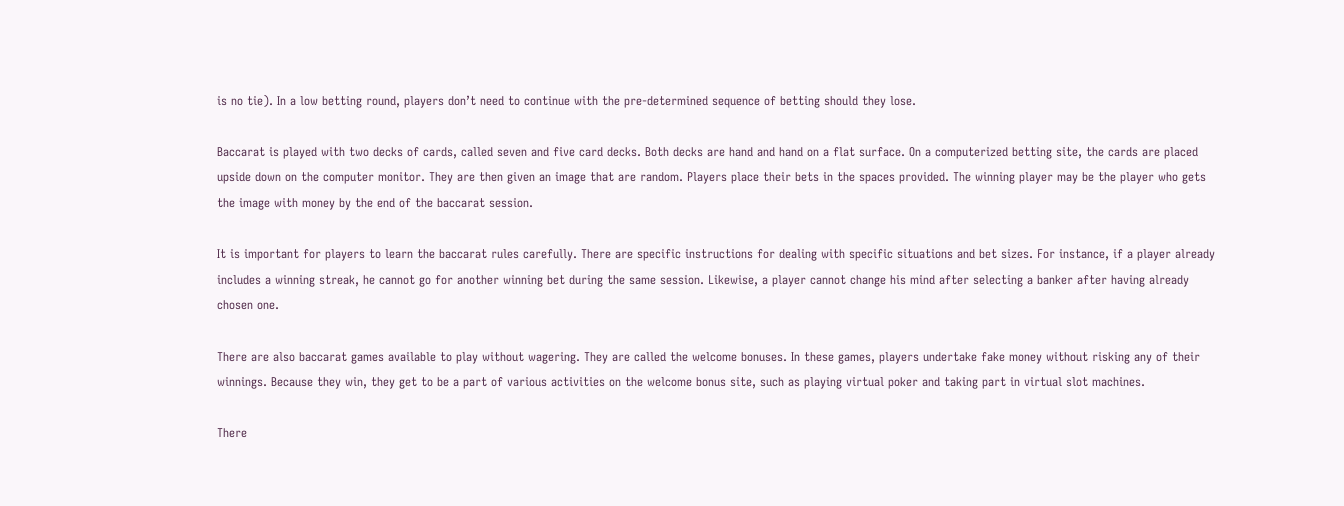is no tie). In a low betting round, players don’t need to continue with the pre-determined sequence of betting should they lose.

Baccarat is played with two decks of cards, called seven and five card decks. Both decks are hand and hand on a flat surface. On a computerized betting site, the cards are placed upside down on the computer monitor. They are then given an image that are random. Players place their bets in the spaces provided. The winning player may be the player who gets the image with money by the end of the baccarat session.

It is important for players to learn the baccarat rules carefully. There are specific instructions for dealing with specific situations and bet sizes. For instance, if a player already includes a winning streak, he cannot go for another winning bet during the same session. Likewise, a player cannot change his mind after selecting a banker after having already chosen one.

There are also baccarat games available to play without wagering. They are called the welcome bonuses. In these games, players undertake fake money without risking any of their winnings. Because they win, they get to be a part of various activities on the welcome bonus site, such as playing virtual poker and taking part in virtual slot machines.

There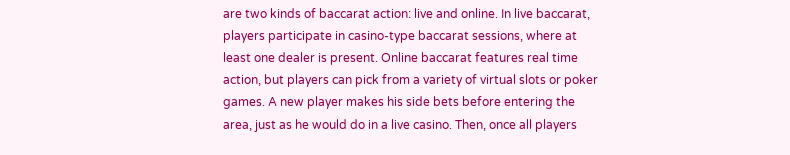are two kinds of baccarat action: live and online. In live baccarat, players participate in casino-type baccarat sessions, where at least one dealer is present. Online baccarat features real time action, but players can pick from a variety of virtual slots or poker games. A new player makes his side bets before entering the area, just as he would do in a live casino. Then, once all players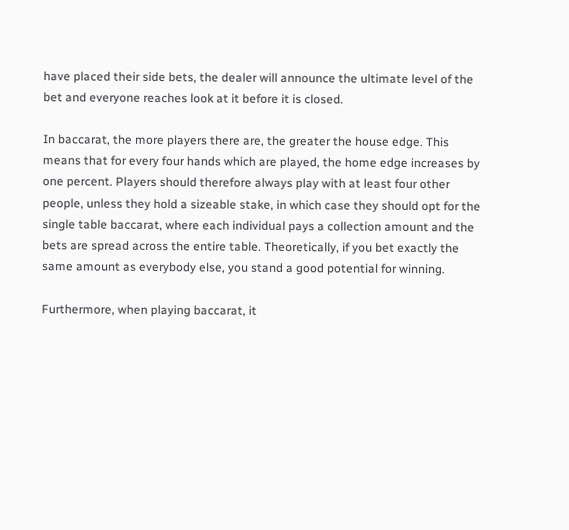have placed their side bets, the dealer will announce the ultimate level of the bet and everyone reaches look at it before it is closed.

In baccarat, the more players there are, the greater the house edge. This means that for every four hands which are played, the home edge increases by one percent. Players should therefore always play with at least four other people, unless they hold a sizeable stake, in which case they should opt for the single table baccarat, where each individual pays a collection amount and the bets are spread across the entire table. Theoretically, if you bet exactly the same amount as everybody else, you stand a good potential for winning.

Furthermore, when playing baccarat, it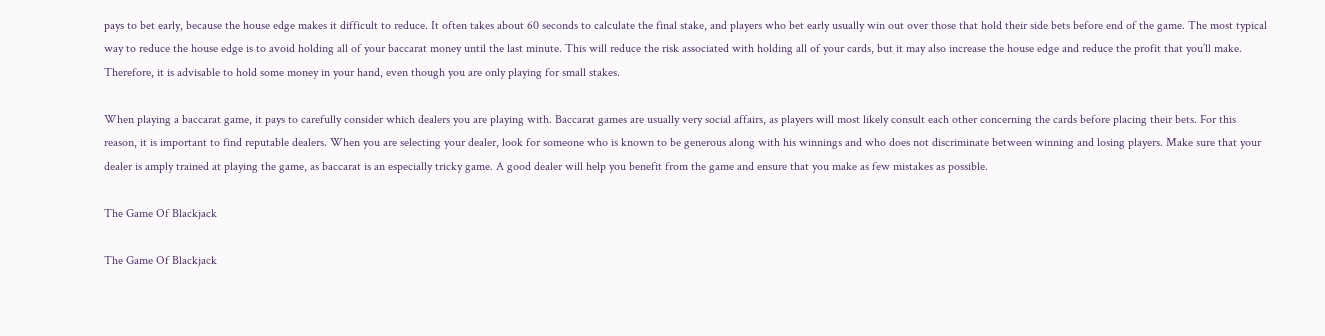pays to bet early, because the house edge makes it difficult to reduce. It often takes about 60 seconds to calculate the final stake, and players who bet early usually win out over those that hold their side bets before end of the game. The most typical way to reduce the house edge is to avoid holding all of your baccarat money until the last minute. This will reduce the risk associated with holding all of your cards, but it may also increase the house edge and reduce the profit that you’ll make. Therefore, it is advisable to hold some money in your hand, even though you are only playing for small stakes.

When playing a baccarat game, it pays to carefully consider which dealers you are playing with. Baccarat games are usually very social affairs, as players will most likely consult each other concerning the cards before placing their bets. For this reason, it is important to find reputable dealers. When you are selecting your dealer, look for someone who is known to be generous along with his winnings and who does not discriminate between winning and losing players. Make sure that your dealer is amply trained at playing the game, as baccarat is an especially tricky game. A good dealer will help you benefit from the game and ensure that you make as few mistakes as possible.

The Game Of Blackjack

The Game Of Blackjack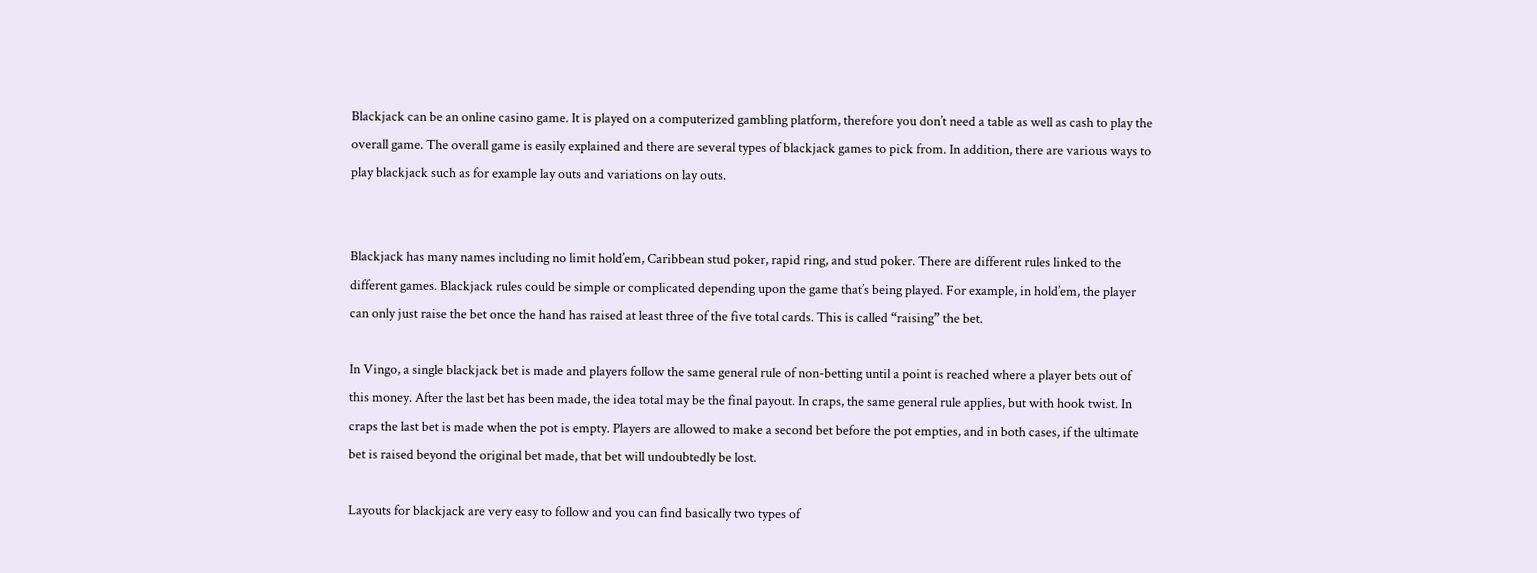Blackjack can be an online casino game. It is played on a computerized gambling platform, therefore you don’t need a table as well as cash to play the overall game. The overall game is easily explained and there are several types of blackjack games to pick from. In addition, there are various ways to play blackjack such as for example lay outs and variations on lay outs.


Blackjack has many names including no limit hold’em, Caribbean stud poker, rapid ring, and stud poker. There are different rules linked to the different games. Blackjack rules could be simple or complicated depending upon the game that’s being played. For example, in hold’em, the player can only just raise the bet once the hand has raised at least three of the five total cards. This is called “raising” the bet.

In Vingo, a single blackjack bet is made and players follow the same general rule of non-betting until a point is reached where a player bets out of this money. After the last bet has been made, the idea total may be the final payout. In craps, the same general rule applies, but with hook twist. In craps the last bet is made when the pot is empty. Players are allowed to make a second bet before the pot empties, and in both cases, if the ultimate bet is raised beyond the original bet made, that bet will undoubtedly be lost.

Layouts for blackjack are very easy to follow and you can find basically two types of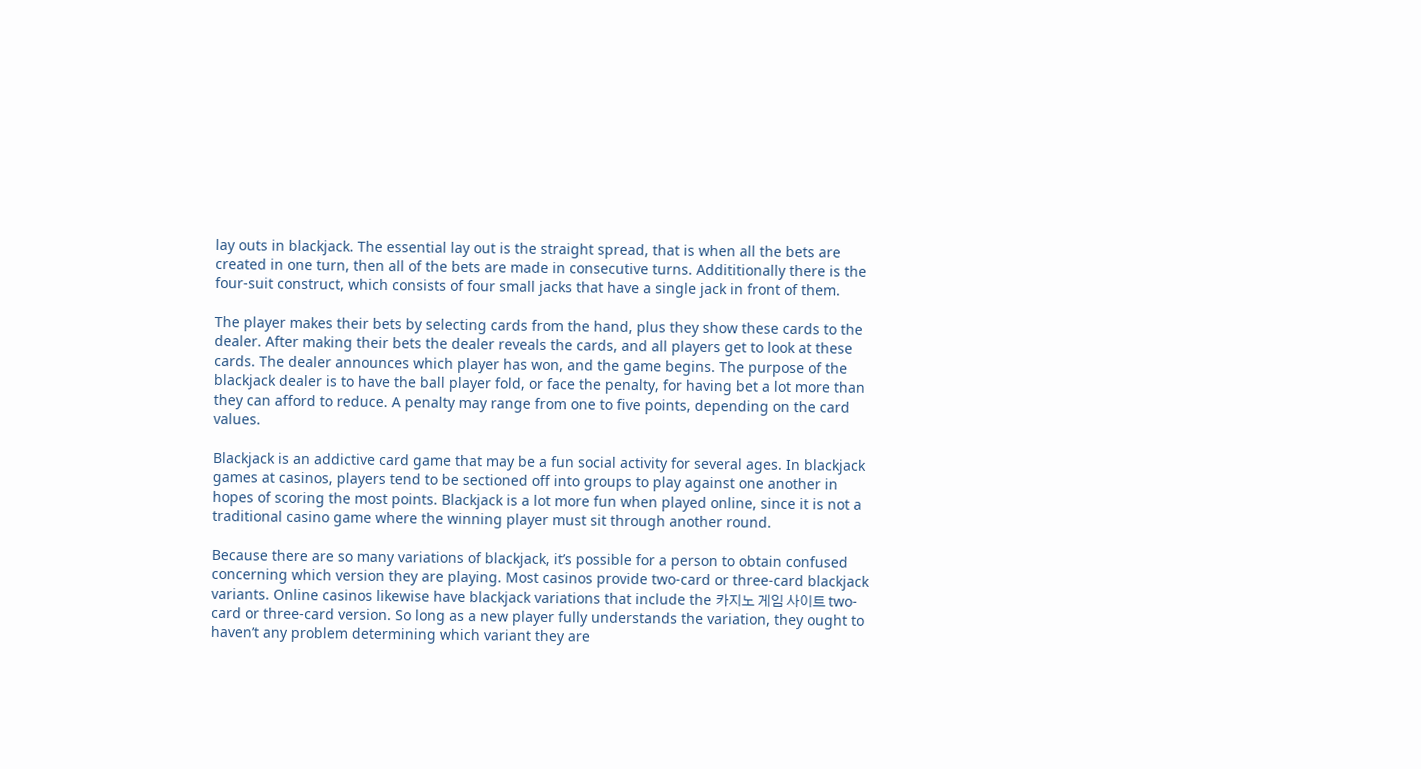lay outs in blackjack. The essential lay out is the straight spread, that is when all the bets are created in one turn, then all of the bets are made in consecutive turns. Addititionally there is the four-suit construct, which consists of four small jacks that have a single jack in front of them.

The player makes their bets by selecting cards from the hand, plus they show these cards to the dealer. After making their bets the dealer reveals the cards, and all players get to look at these cards. The dealer announces which player has won, and the game begins. The purpose of the blackjack dealer is to have the ball player fold, or face the penalty, for having bet a lot more than they can afford to reduce. A penalty may range from one to five points, depending on the card values.

Blackjack is an addictive card game that may be a fun social activity for several ages. In blackjack games at casinos, players tend to be sectioned off into groups to play against one another in hopes of scoring the most points. Blackjack is a lot more fun when played online, since it is not a traditional casino game where the winning player must sit through another round.

Because there are so many variations of blackjack, it’s possible for a person to obtain confused concerning which version they are playing. Most casinos provide two-card or three-card blackjack variants. Online casinos likewise have blackjack variations that include the 카지노 게임 사이트 two-card or three-card version. So long as a new player fully understands the variation, they ought to haven’t any problem determining which variant they are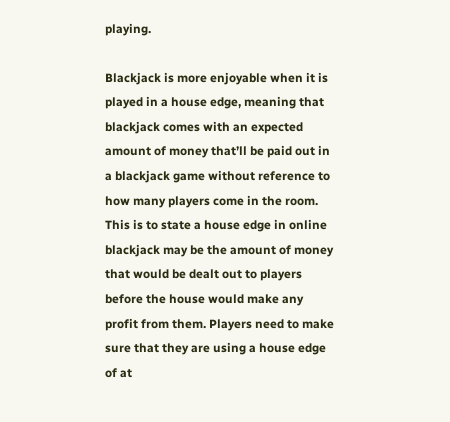playing.

Blackjack is more enjoyable when it is played in a house edge, meaning that blackjack comes with an expected amount of money that’ll be paid out in a blackjack game without reference to how many players come in the room. This is to state a house edge in online blackjack may be the amount of money that would be dealt out to players before the house would make any profit from them. Players need to make sure that they are using a house edge of at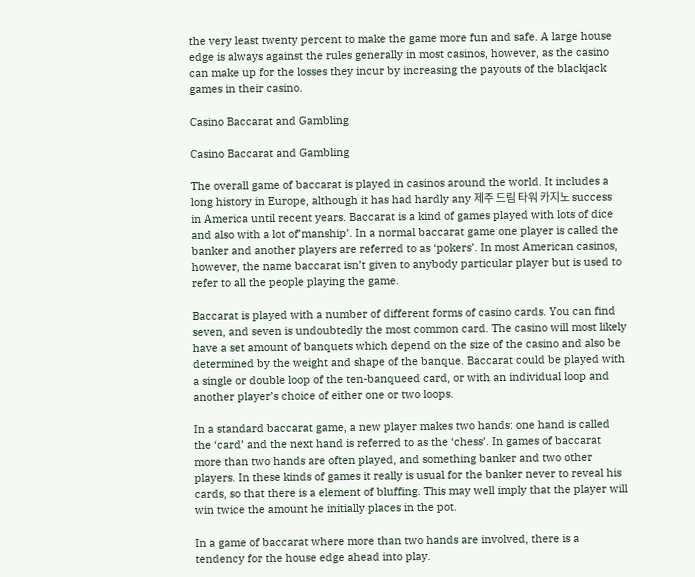the very least twenty percent to make the game more fun and safe. A large house edge is always against the rules generally in most casinos, however, as the casino can make up for the losses they incur by increasing the payouts of the blackjack games in their casino.

Casino Baccarat and Gambling

Casino Baccarat and Gambling

The overall game of baccarat is played in casinos around the world. It includes a long history in Europe, although it has had hardly any 제주 드림 타워 카지노 success in America until recent years. Baccarat is a kind of games played with lots of dice and also with a lot of’manship’. In a normal baccarat game one player is called the banker and another players are referred to as ‘pokers’. In most American casinos, however, the name baccarat isn’t given to anybody particular player but is used to refer to all the people playing the game.

Baccarat is played with a number of different forms of casino cards. You can find seven, and seven is undoubtedly the most common card. The casino will most likely have a set amount of banquets which depend on the size of the casino and also be determined by the weight and shape of the banque. Baccarat could be played with a single or double loop of the ten-banqueed card, or with an individual loop and another player’s choice of either one or two loops.

In a standard baccarat game, a new player makes two hands: one hand is called the ‘card’ and the next hand is referred to as the ‘chess’. In games of baccarat more than two hands are often played, and something banker and two other players. In these kinds of games it really is usual for the banker never to reveal his cards, so that there is a element of bluffing. This may well imply that the player will win twice the amount he initially places in the pot.

In a game of baccarat where more than two hands are involved, there is a tendency for the house edge ahead into play.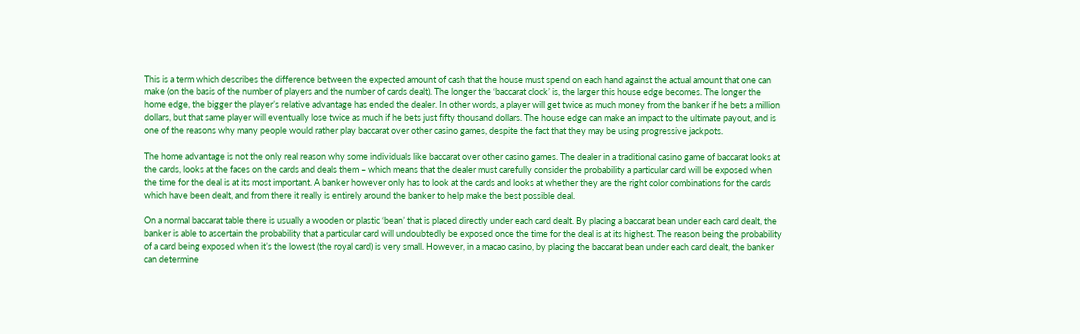This is a term which describes the difference between the expected amount of cash that the house must spend on each hand against the actual amount that one can make (on the basis of the number of players and the number of cards dealt). The longer the ‘baccarat clock’ is, the larger this house edge becomes. The longer the home edge, the bigger the player’s relative advantage has ended the dealer. In other words, a player will get twice as much money from the banker if he bets a million dollars, but that same player will eventually lose twice as much if he bets just fifty thousand dollars. The house edge can make an impact to the ultimate payout, and is one of the reasons why many people would rather play baccarat over other casino games, despite the fact that they may be using progressive jackpots.

The home advantage is not the only real reason why some individuals like baccarat over other casino games. The dealer in a traditional casino game of baccarat looks at the cards, looks at the faces on the cards and deals them – which means that the dealer must carefully consider the probability a particular card will be exposed when the time for the deal is at its most important. A banker however only has to look at the cards and looks at whether they are the right color combinations for the cards which have been dealt, and from there it really is entirely around the banker to help make the best possible deal.

On a normal baccarat table there is usually a wooden or plastic ‘bean’ that is placed directly under each card dealt. By placing a baccarat bean under each card dealt, the banker is able to ascertain the probability that a particular card will undoubtedly be exposed once the time for the deal is at its highest. The reason being the probability of a card being exposed when it’s the lowest (the royal card) is very small. However, in a macao casino, by placing the baccarat bean under each card dealt, the banker can determine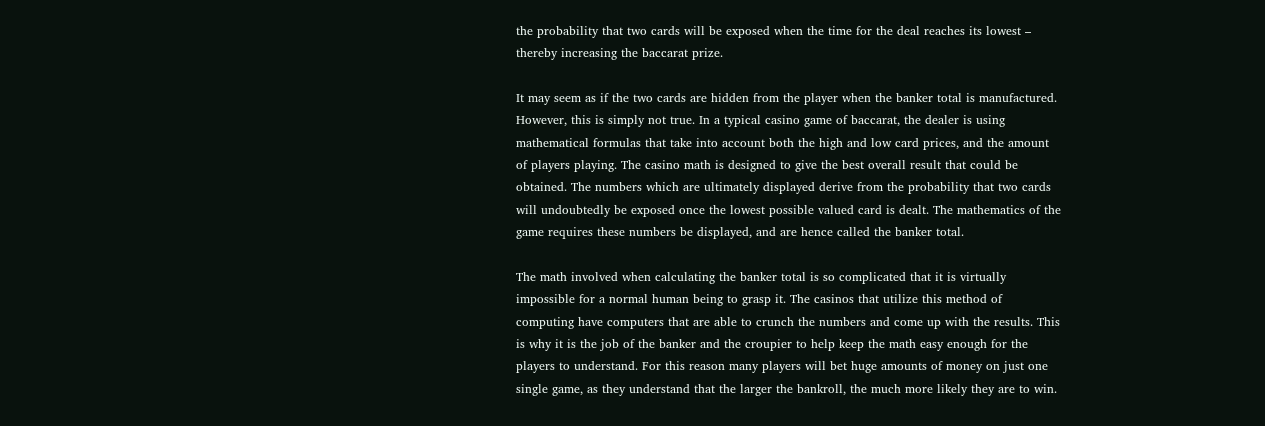the probability that two cards will be exposed when the time for the deal reaches its lowest – thereby increasing the baccarat prize.

It may seem as if the two cards are hidden from the player when the banker total is manufactured. However, this is simply not true. In a typical casino game of baccarat, the dealer is using mathematical formulas that take into account both the high and low card prices, and the amount of players playing. The casino math is designed to give the best overall result that could be obtained. The numbers which are ultimately displayed derive from the probability that two cards will undoubtedly be exposed once the lowest possible valued card is dealt. The mathematics of the game requires these numbers be displayed, and are hence called the banker total.

The math involved when calculating the banker total is so complicated that it is virtually impossible for a normal human being to grasp it. The casinos that utilize this method of computing have computers that are able to crunch the numbers and come up with the results. This is why it is the job of the banker and the croupier to help keep the math easy enough for the players to understand. For this reason many players will bet huge amounts of money on just one single game, as they understand that the larger the bankroll, the much more likely they are to win.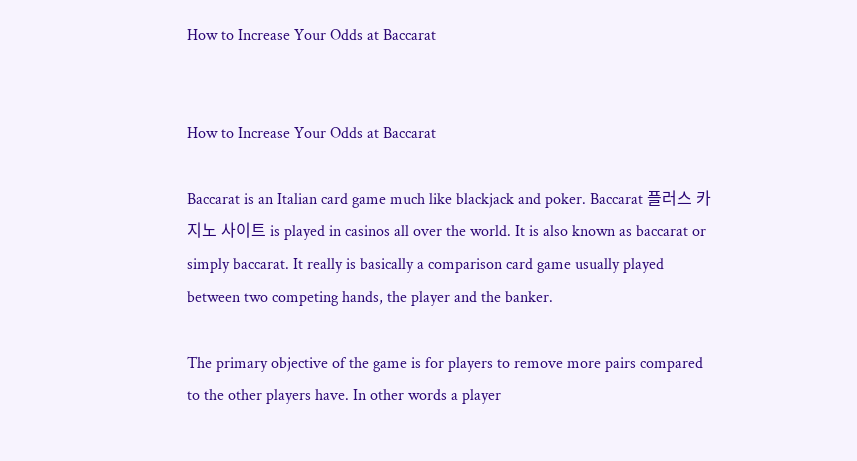How to Increase Your Odds at Baccarat


How to Increase Your Odds at Baccarat

Baccarat is an Italian card game much like blackjack and poker. Baccarat 플러스 카지노 사이트 is played in casinos all over the world. It is also known as baccarat or simply baccarat. It really is basically a comparison card game usually played between two competing hands, the player and the banker.

The primary objective of the game is for players to remove more pairs compared to the other players have. In other words a player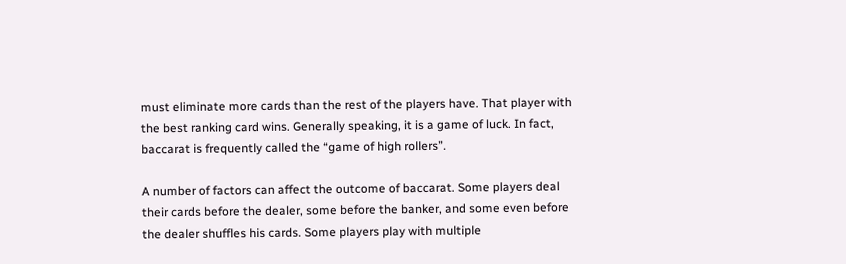must eliminate more cards than the rest of the players have. That player with the best ranking card wins. Generally speaking, it is a game of luck. In fact, baccarat is frequently called the “game of high rollers”.

A number of factors can affect the outcome of baccarat. Some players deal their cards before the dealer, some before the banker, and some even before the dealer shuffles his cards. Some players play with multiple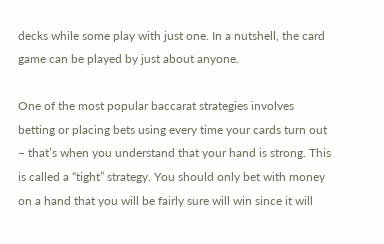decks while some play with just one. In a nutshell, the card game can be played by just about anyone.

One of the most popular baccarat strategies involves betting or placing bets using every time your cards turn out – that’s when you understand that your hand is strong. This is called a “tight” strategy. You should only bet with money on a hand that you will be fairly sure will win since it will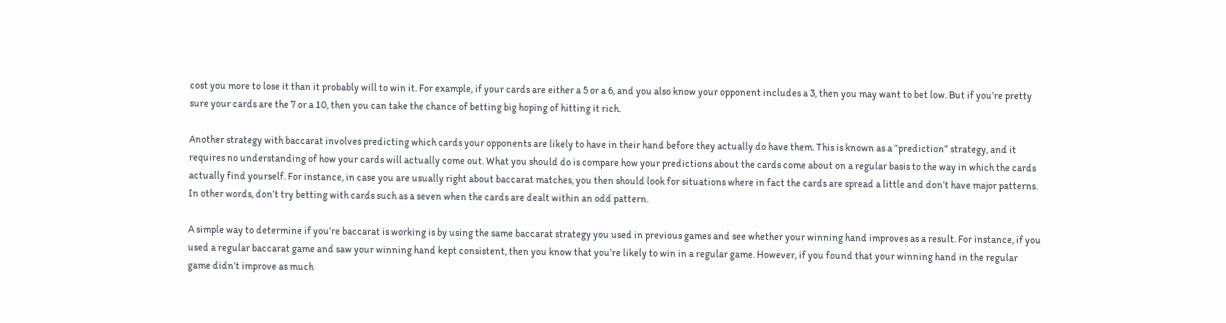cost you more to lose it than it probably will to win it. For example, if your cards are either a 5 or a 6, and you also know your opponent includes a 3, then you may want to bet low. But if you’re pretty sure your cards are the 7 or a 10, then you can take the chance of betting big hoping of hitting it rich.

Another strategy with baccarat involves predicting which cards your opponents are likely to have in their hand before they actually do have them. This is known as a “prediction” strategy, and it requires no understanding of how your cards will actually come out. What you should do is compare how your predictions about the cards come about on a regular basis to the way in which the cards actually find yourself. For instance, in case you are usually right about baccarat matches, you then should look for situations where in fact the cards are spread a little and don’t have major patterns. In other words, don’t try betting with cards such as a seven when the cards are dealt within an odd pattern.

A simple way to determine if you’re baccarat is working is by using the same baccarat strategy you used in previous games and see whether your winning hand improves as a result. For instance, if you used a regular baccarat game and saw your winning hand kept consistent, then you know that you’re likely to win in a regular game. However, if you found that your winning hand in the regular game didn’t improve as much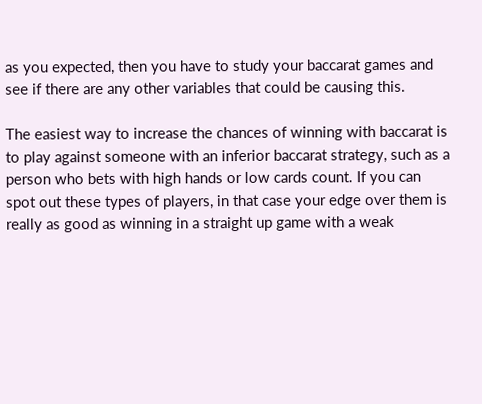as you expected, then you have to study your baccarat games and see if there are any other variables that could be causing this.

The easiest way to increase the chances of winning with baccarat is to play against someone with an inferior baccarat strategy, such as a person who bets with high hands or low cards count. If you can spot out these types of players, in that case your edge over them is really as good as winning in a straight up game with a weak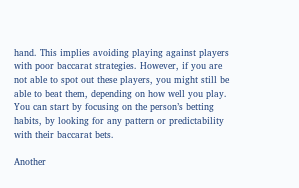hand. This implies avoiding playing against players with poor baccarat strategies. However, if you are not able to spot out these players, you might still be able to beat them, depending on how well you play. You can start by focusing on the person’s betting habits, by looking for any pattern or predictability with their baccarat bets.

Another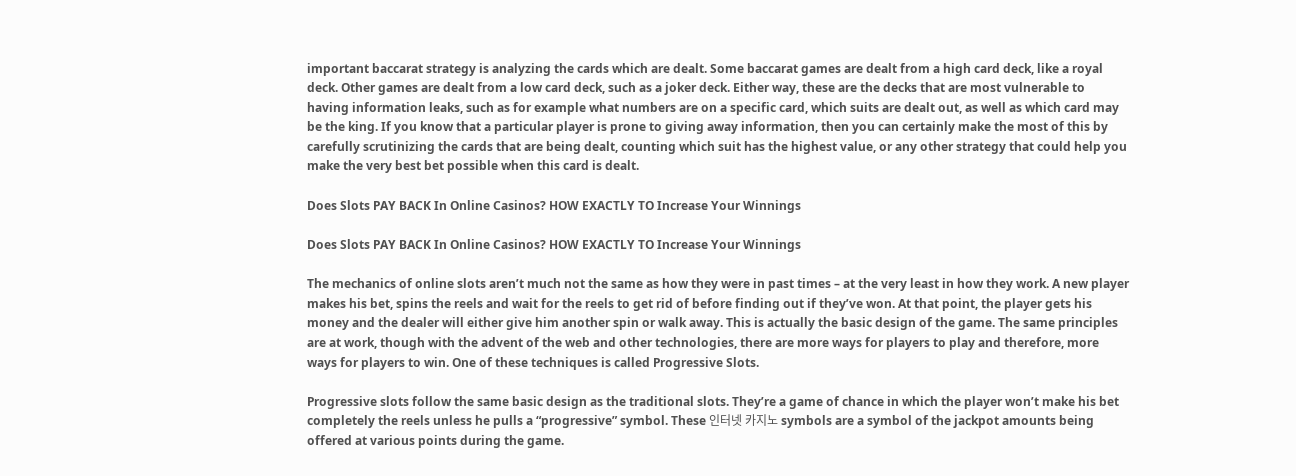important baccarat strategy is analyzing the cards which are dealt. Some baccarat games are dealt from a high card deck, like a royal deck. Other games are dealt from a low card deck, such as a joker deck. Either way, these are the decks that are most vulnerable to having information leaks, such as for example what numbers are on a specific card, which suits are dealt out, as well as which card may be the king. If you know that a particular player is prone to giving away information, then you can certainly make the most of this by carefully scrutinizing the cards that are being dealt, counting which suit has the highest value, or any other strategy that could help you make the very best bet possible when this card is dealt.

Does Slots PAY BACK In Online Casinos? HOW EXACTLY TO Increase Your Winnings

Does Slots PAY BACK In Online Casinos? HOW EXACTLY TO Increase Your Winnings

The mechanics of online slots aren’t much not the same as how they were in past times – at the very least in how they work. A new player makes his bet, spins the reels and wait for the reels to get rid of before finding out if they’ve won. At that point, the player gets his money and the dealer will either give him another spin or walk away. This is actually the basic design of the game. The same principles are at work, though with the advent of the web and other technologies, there are more ways for players to play and therefore, more ways for players to win. One of these techniques is called Progressive Slots.

Progressive slots follow the same basic design as the traditional slots. They’re a game of chance in which the player won’t make his bet completely the reels unless he pulls a “progressive” symbol. These 인터넷 카지노 symbols are a symbol of the jackpot amounts being offered at various points during the game.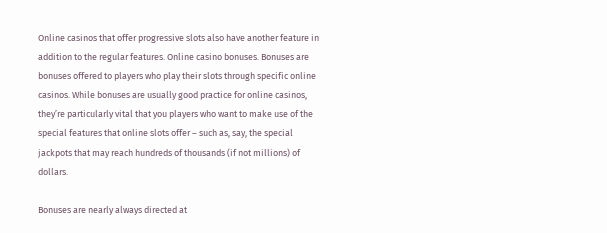Online casinos that offer progressive slots also have another feature in addition to the regular features. Online casino bonuses. Bonuses are bonuses offered to players who play their slots through specific online casinos. While bonuses are usually good practice for online casinos, they’re particularly vital that you players who want to make use of the special features that online slots offer – such as, say, the special jackpots that may reach hundreds of thousands (if not millions) of dollars.

Bonuses are nearly always directed at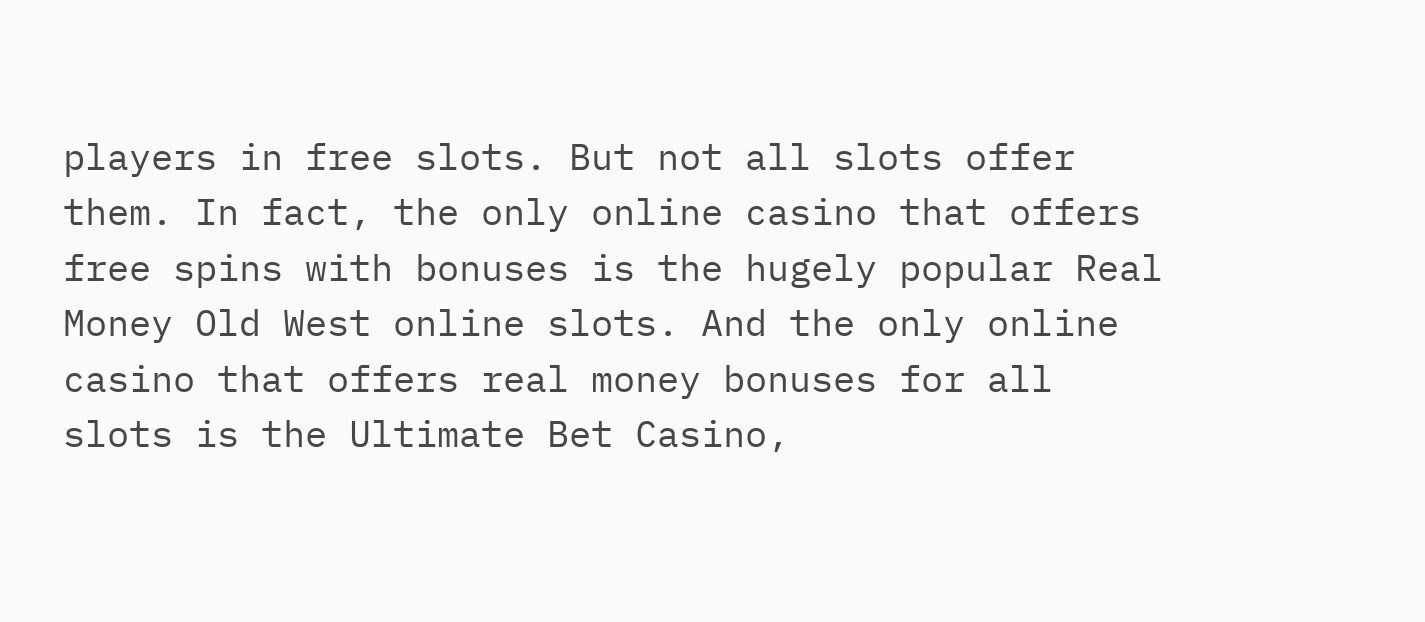players in free slots. But not all slots offer them. In fact, the only online casino that offers free spins with bonuses is the hugely popular Real Money Old West online slots. And the only online casino that offers real money bonuses for all slots is the Ultimate Bet Casino,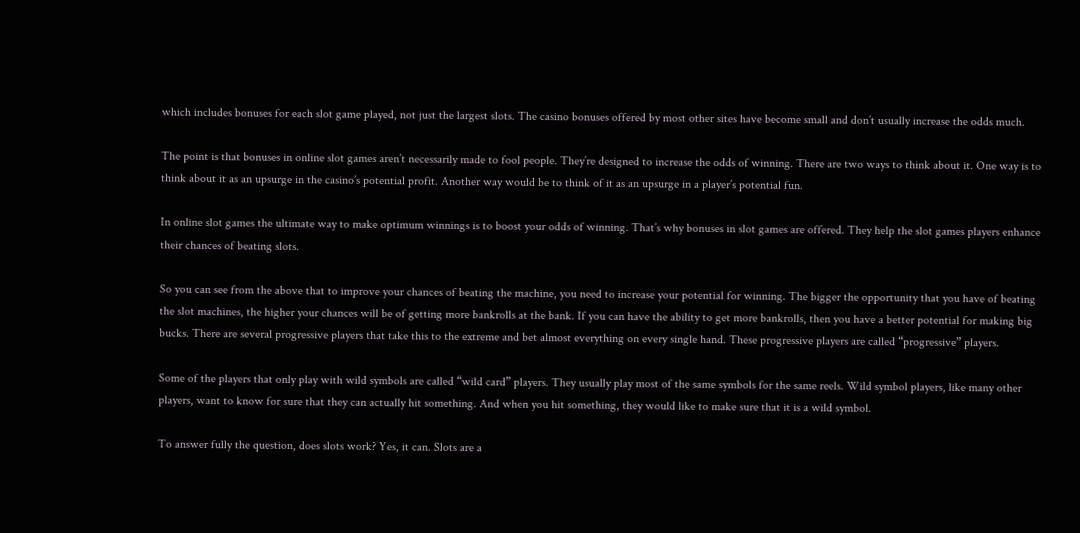which includes bonuses for each slot game played, not just the largest slots. The casino bonuses offered by most other sites have become small and don’t usually increase the odds much.

The point is that bonuses in online slot games aren’t necessarily made to fool people. They’re designed to increase the odds of winning. There are two ways to think about it. One way is to think about it as an upsurge in the casino’s potential profit. Another way would be to think of it as an upsurge in a player’s potential fun.

In online slot games the ultimate way to make optimum winnings is to boost your odds of winning. That’s why bonuses in slot games are offered. They help the slot games players enhance their chances of beating slots.

So you can see from the above that to improve your chances of beating the machine, you need to increase your potential for winning. The bigger the opportunity that you have of beating the slot machines, the higher your chances will be of getting more bankrolls at the bank. If you can have the ability to get more bankrolls, then you have a better potential for making big bucks. There are several progressive players that take this to the extreme and bet almost everything on every single hand. These progressive players are called “progressive” players.

Some of the players that only play with wild symbols are called “wild card” players. They usually play most of the same symbols for the same reels. Wild symbol players, like many other players, want to know for sure that they can actually hit something. And when you hit something, they would like to make sure that it is a wild symbol.

To answer fully the question, does slots work? Yes, it can. Slots are a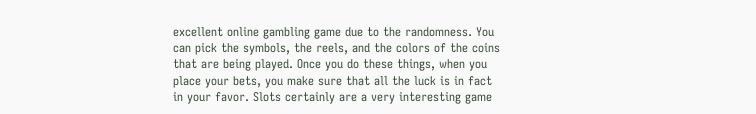excellent online gambling game due to the randomness. You can pick the symbols, the reels, and the colors of the coins that are being played. Once you do these things, when you place your bets, you make sure that all the luck is in fact in your favor. Slots certainly are a very interesting game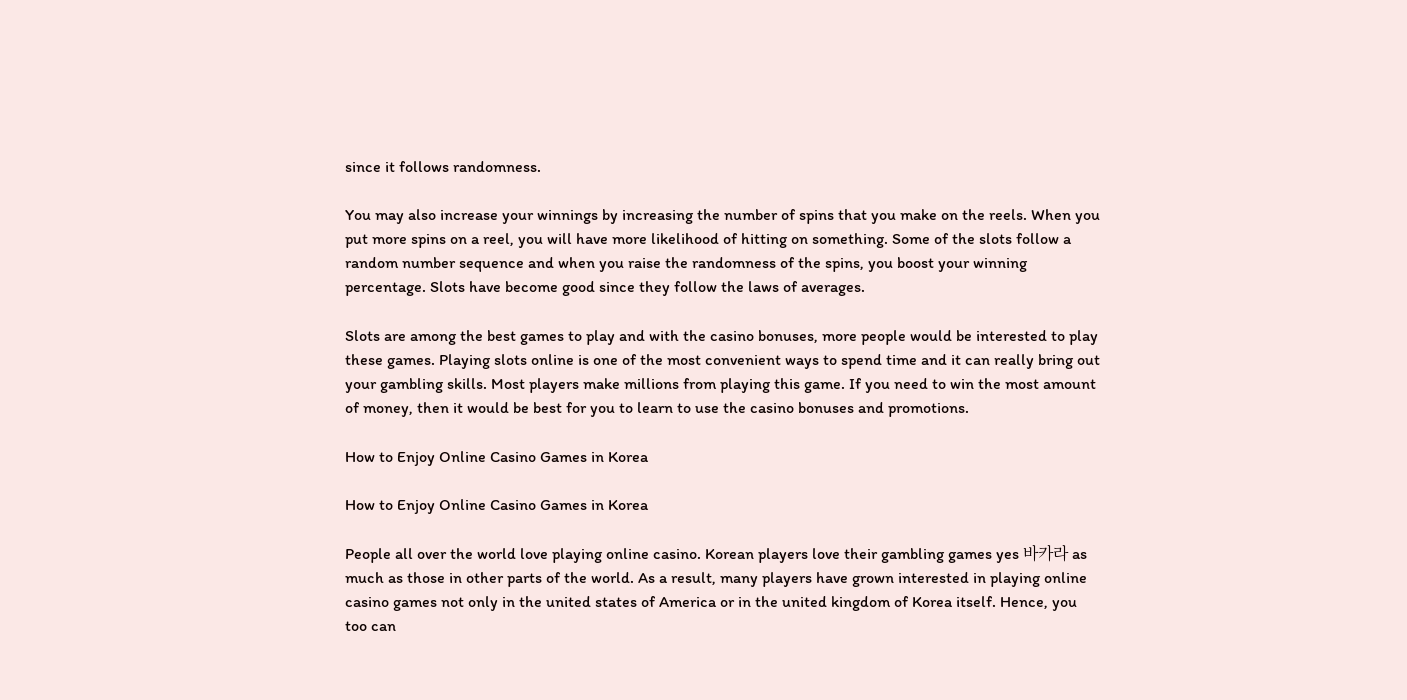since it follows randomness.

You may also increase your winnings by increasing the number of spins that you make on the reels. When you put more spins on a reel, you will have more likelihood of hitting on something. Some of the slots follow a random number sequence and when you raise the randomness of the spins, you boost your winning percentage. Slots have become good since they follow the laws of averages.

Slots are among the best games to play and with the casino bonuses, more people would be interested to play these games. Playing slots online is one of the most convenient ways to spend time and it can really bring out your gambling skills. Most players make millions from playing this game. If you need to win the most amount of money, then it would be best for you to learn to use the casino bonuses and promotions.

How to Enjoy Online Casino Games in Korea

How to Enjoy Online Casino Games in Korea

People all over the world love playing online casino. Korean players love their gambling games yes 바카라 as much as those in other parts of the world. As a result, many players have grown interested in playing online casino games not only in the united states of America or in the united kingdom of Korea itself. Hence, you too can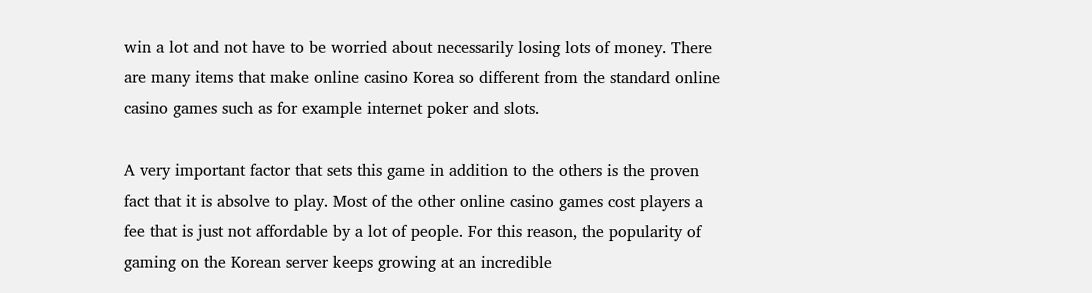win a lot and not have to be worried about necessarily losing lots of money. There are many items that make online casino Korea so different from the standard online casino games such as for example internet poker and slots.

A very important factor that sets this game in addition to the others is the proven fact that it is absolve to play. Most of the other online casino games cost players a fee that is just not affordable by a lot of people. For this reason, the popularity of gaming on the Korean server keeps growing at an incredible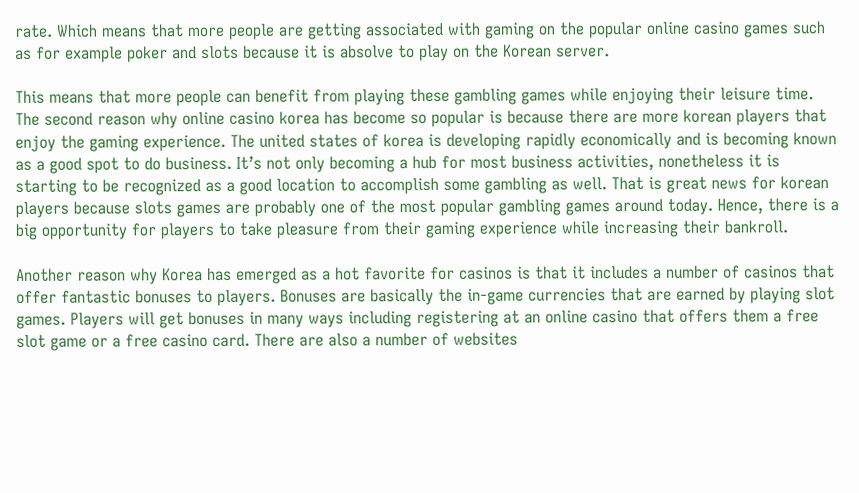rate. Which means that more people are getting associated with gaming on the popular online casino games such as for example poker and slots because it is absolve to play on the Korean server.

This means that more people can benefit from playing these gambling games while enjoying their leisure time. The second reason why online casino korea has become so popular is because there are more korean players that enjoy the gaming experience. The united states of korea is developing rapidly economically and is becoming known as a good spot to do business. It’s not only becoming a hub for most business activities, nonetheless it is starting to be recognized as a good location to accomplish some gambling as well. That is great news for korean players because slots games are probably one of the most popular gambling games around today. Hence, there is a big opportunity for players to take pleasure from their gaming experience while increasing their bankroll.

Another reason why Korea has emerged as a hot favorite for casinos is that it includes a number of casinos that offer fantastic bonuses to players. Bonuses are basically the in-game currencies that are earned by playing slot games. Players will get bonuses in many ways including registering at an online casino that offers them a free slot game or a free casino card. There are also a number of websites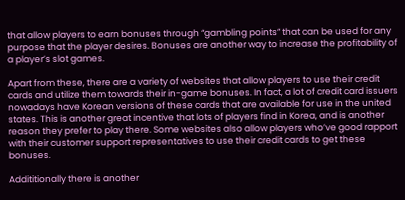that allow players to earn bonuses through “gambling points” that can be used for any purpose that the player desires. Bonuses are another way to increase the profitability of a player’s slot games.

Apart from these, there are a variety of websites that allow players to use their credit cards and utilize them towards their in-game bonuses. In fact, a lot of credit card issuers nowadays have Korean versions of these cards that are available for use in the united states. This is another great incentive that lots of players find in Korea, and is another reason they prefer to play there. Some websites also allow players who’ve good rapport with their customer support representatives to use their credit cards to get these bonuses.

Addititionally there is another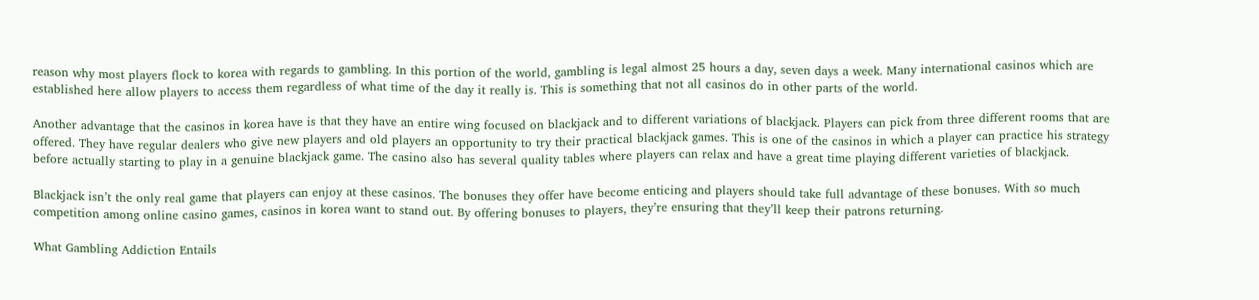reason why most players flock to korea with regards to gambling. In this portion of the world, gambling is legal almost 25 hours a day, seven days a week. Many international casinos which are established here allow players to access them regardless of what time of the day it really is. This is something that not all casinos do in other parts of the world.

Another advantage that the casinos in korea have is that they have an entire wing focused on blackjack and to different variations of blackjack. Players can pick from three different rooms that are offered. They have regular dealers who give new players and old players an opportunity to try their practical blackjack games. This is one of the casinos in which a player can practice his strategy before actually starting to play in a genuine blackjack game. The casino also has several quality tables where players can relax and have a great time playing different varieties of blackjack.

Blackjack isn’t the only real game that players can enjoy at these casinos. The bonuses they offer have become enticing and players should take full advantage of these bonuses. With so much competition among online casino games, casinos in korea want to stand out. By offering bonuses to players, they’re ensuring that they’ll keep their patrons returning.

What Gambling Addiction Entails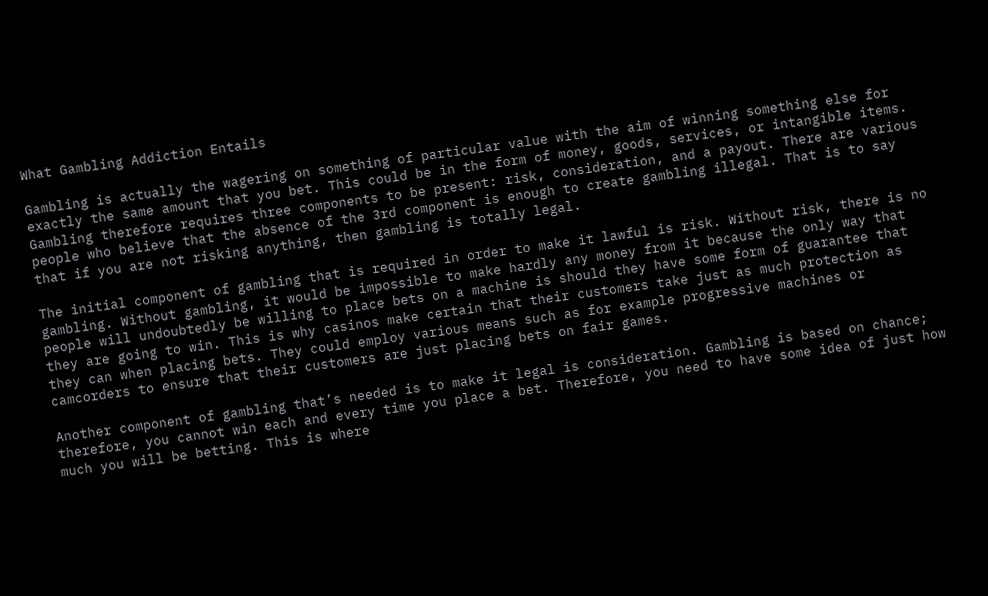What Gambling Addiction Entails

Gambling is actually the wagering on something of particular value with the aim of winning something else for exactly the same amount that you bet. This could be in the form of money, goods, services, or intangible items. Gambling therefore requires three components to be present: risk, consideration, and a payout. There are various people who believe that the absence of the 3rd component is enough to create gambling illegal. That is to say that if you are not risking anything, then gambling is totally legal.

The initial component of gambling that is required in order to make it lawful is risk. Without risk, there is no gambling. Without gambling, it would be impossible to make hardly any money from it because the only way that people will undoubtedly be willing to place bets on a machine is should they have some form of guarantee that they are going to win. This is why casinos make certain that their customers take just as much protection as they can when placing bets. They could employ various means such as for example progressive machines or camcorders to ensure that their customers are just placing bets on fair games.

Another component of gambling that’s needed is to make it legal is consideration. Gambling is based on chance; therefore, you cannot win each and every time you place a bet. Therefore, you need to have some idea of just how much you will be betting. This is where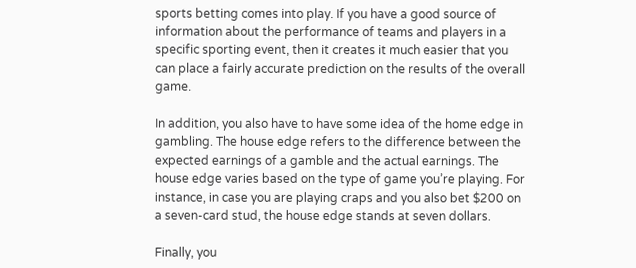sports betting comes into play. If you have a good source of information about the performance of teams and players in a specific sporting event, then it creates it much easier that you can place a fairly accurate prediction on the results of the overall game.

In addition, you also have to have some idea of the home edge in gambling. The house edge refers to the difference between the expected earnings of a gamble and the actual earnings. The house edge varies based on the type of game you’re playing. For instance, in case you are playing craps and you also bet $200 on a seven-card stud, the house edge stands at seven dollars.

Finally, you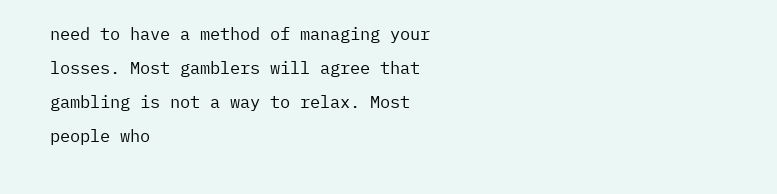need to have a method of managing your losses. Most gamblers will agree that gambling is not a way to relax. Most people who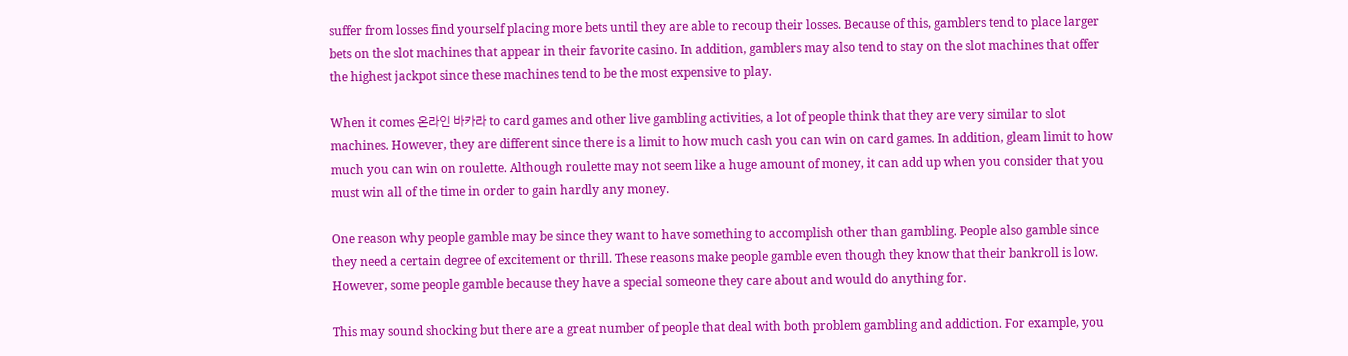suffer from losses find yourself placing more bets until they are able to recoup their losses. Because of this, gamblers tend to place larger bets on the slot machines that appear in their favorite casino. In addition, gamblers may also tend to stay on the slot machines that offer the highest jackpot since these machines tend to be the most expensive to play.

When it comes 온라인 바카라 to card games and other live gambling activities, a lot of people think that they are very similar to slot machines. However, they are different since there is a limit to how much cash you can win on card games. In addition, gleam limit to how much you can win on roulette. Although roulette may not seem like a huge amount of money, it can add up when you consider that you must win all of the time in order to gain hardly any money.

One reason why people gamble may be since they want to have something to accomplish other than gambling. People also gamble since they need a certain degree of excitement or thrill. These reasons make people gamble even though they know that their bankroll is low. However, some people gamble because they have a special someone they care about and would do anything for.

This may sound shocking but there are a great number of people that deal with both problem gambling and addiction. For example, you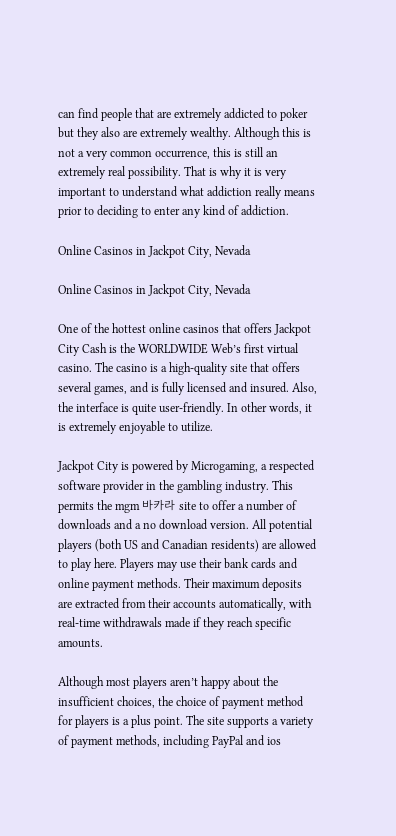can find people that are extremely addicted to poker but they also are extremely wealthy. Although this is not a very common occurrence, this is still an extremely real possibility. That is why it is very important to understand what addiction really means prior to deciding to enter any kind of addiction.

Online Casinos in Jackpot City, Nevada

Online Casinos in Jackpot City, Nevada

One of the hottest online casinos that offers Jackpot City Cash is the WORLDWIDE Web’s first virtual casino. The casino is a high-quality site that offers several games, and is fully licensed and insured. Also, the interface is quite user-friendly. In other words, it is extremely enjoyable to utilize.

Jackpot City is powered by Microgaming, a respected software provider in the gambling industry. This permits the mgm 바카라 site to offer a number of downloads and a no download version. All potential players (both US and Canadian residents) are allowed to play here. Players may use their bank cards and online payment methods. Their maximum deposits are extracted from their accounts automatically, with real-time withdrawals made if they reach specific amounts.

Although most players aren’t happy about the insufficient choices, the choice of payment method for players is a plus point. The site supports a variety of payment methods, including PayPal and ios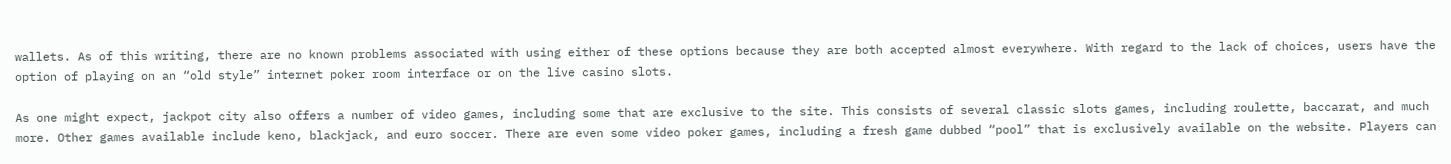wallets. As of this writing, there are no known problems associated with using either of these options because they are both accepted almost everywhere. With regard to the lack of choices, users have the option of playing on an “old style” internet poker room interface or on the live casino slots.

As one might expect, jackpot city also offers a number of video games, including some that are exclusive to the site. This consists of several classic slots games, including roulette, baccarat, and much more. Other games available include keno, blackjack, and euro soccer. There are even some video poker games, including a fresh game dubbed “pool” that is exclusively available on the website. Players can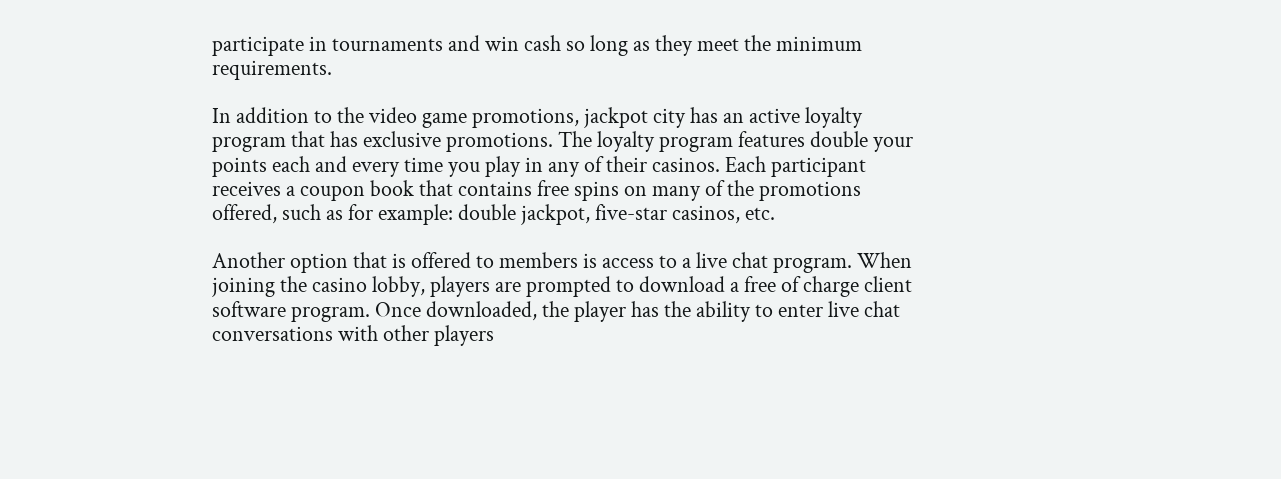participate in tournaments and win cash so long as they meet the minimum requirements.

In addition to the video game promotions, jackpot city has an active loyalty program that has exclusive promotions. The loyalty program features double your points each and every time you play in any of their casinos. Each participant receives a coupon book that contains free spins on many of the promotions offered, such as for example: double jackpot, five-star casinos, etc.

Another option that is offered to members is access to a live chat program. When joining the casino lobby, players are prompted to download a free of charge client software program. Once downloaded, the player has the ability to enter live chat conversations with other players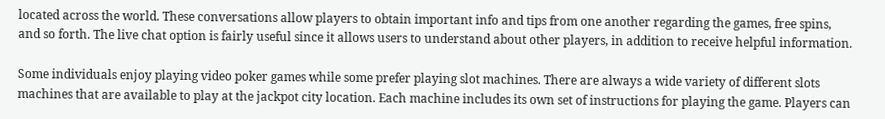located across the world. These conversations allow players to obtain important info and tips from one another regarding the games, free spins, and so forth. The live chat option is fairly useful since it allows users to understand about other players, in addition to receive helpful information.

Some individuals enjoy playing video poker games while some prefer playing slot machines. There are always a wide variety of different slots machines that are available to play at the jackpot city location. Each machine includes its own set of instructions for playing the game. Players can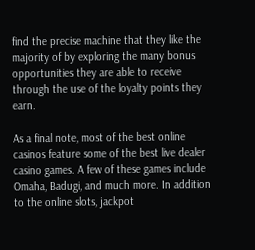find the precise machine that they like the majority of by exploring the many bonus opportunities they are able to receive through the use of the loyalty points they earn.

As a final note, most of the best online casinos feature some of the best live dealer casino games. A few of these games include Omaha, Badugi, and much more. In addition to the online slots, jackpot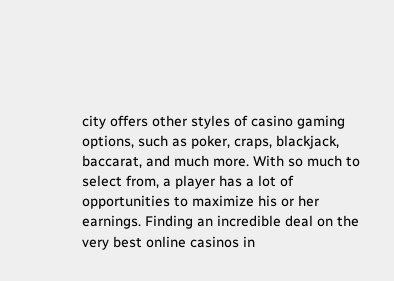city offers other styles of casino gaming options, such as poker, craps, blackjack, baccarat, and much more. With so much to select from, a player has a lot of opportunities to maximize his or her earnings. Finding an incredible deal on the very best online casinos in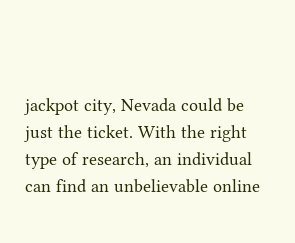jackpot city, Nevada could be just the ticket. With the right type of research, an individual can find an unbelievable online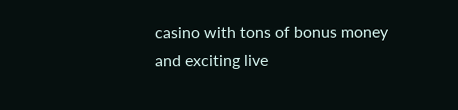casino with tons of bonus money and exciting live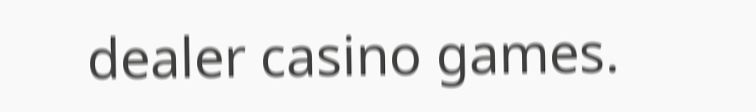dealer casino games.